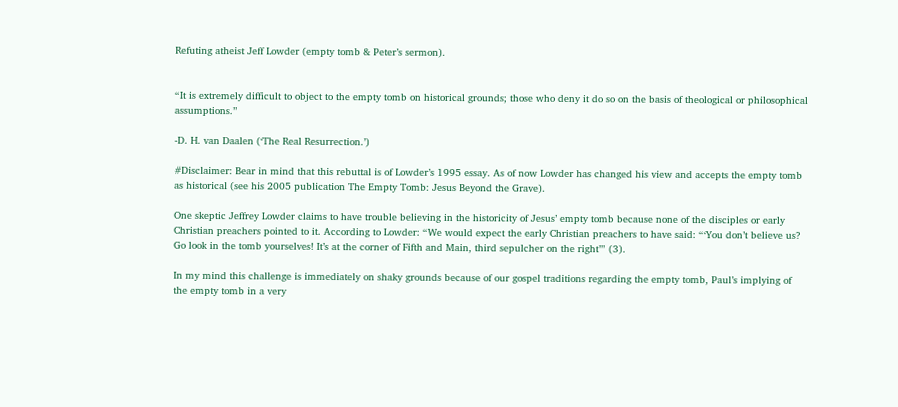Refuting atheist Jeff Lowder (empty tomb & Peter’s sermon).


“It is extremely difficult to object to the empty tomb on historical grounds; those who deny it do so on the basis of theological or philosophical assumptions.”

-D. H. van Daalen (‘The Real Resurrection.’)

#Disclaimer: Bear in mind that this rebuttal is of Lowder’s 1995 essay. As of now Lowder has changed his view and accepts the empty tomb as historical (see his 2005 publication The Empty Tomb: Jesus Beyond the Grave).

One skeptic Jeffrey Lowder claims to have trouble believing in the historicity of Jesus’ empty tomb because none of the disciples or early Christian preachers pointed to it. According to Lowder: “We would expect the early Christian preachers to have said: “‘You don’t believe us? Go look in the tomb yourselves! It’s at the corner of Fifth and Main, third sepulcher on the right’” (3).

In my mind this challenge is immediately on shaky grounds because of our gospel traditions regarding the empty tomb, Paul’s implying of the empty tomb in a very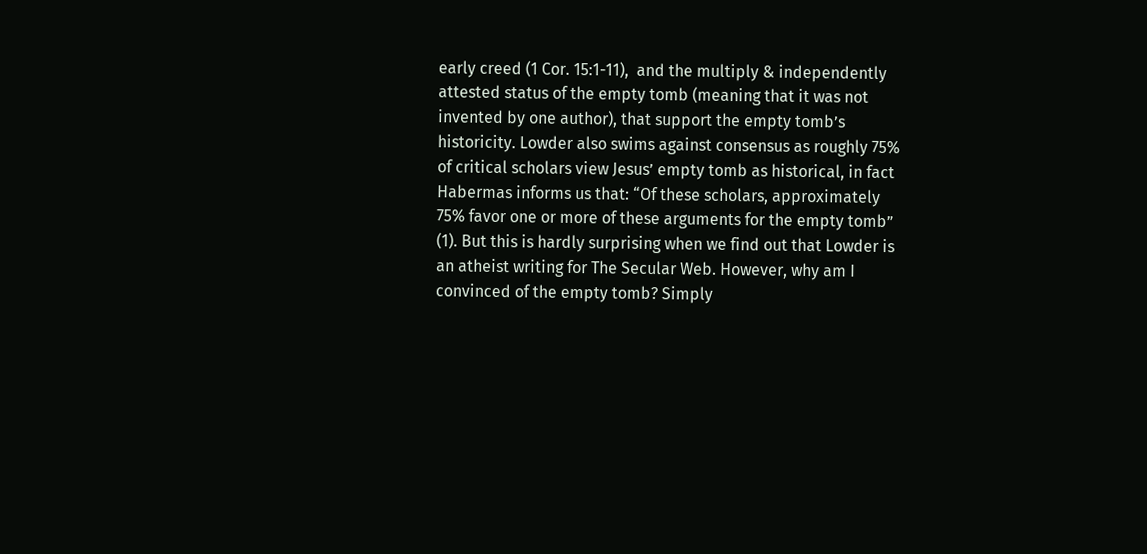early creed (1 Cor. 15:1-11),  and the multiply & independently attested status of the empty tomb (meaning that it was not invented by one author), that support the empty tomb’s historicity. Lowder also swims against consensus as roughly 75% of critical scholars view Jesus’ empty tomb as historical, in fact Habermas informs us that: “Of these scholars, approximately 75% favor one or more of these arguments for the empty tomb” (1). But this is hardly surprising when we find out that Lowder is an atheist writing for The Secular Web. However, why am I convinced of the empty tomb? Simply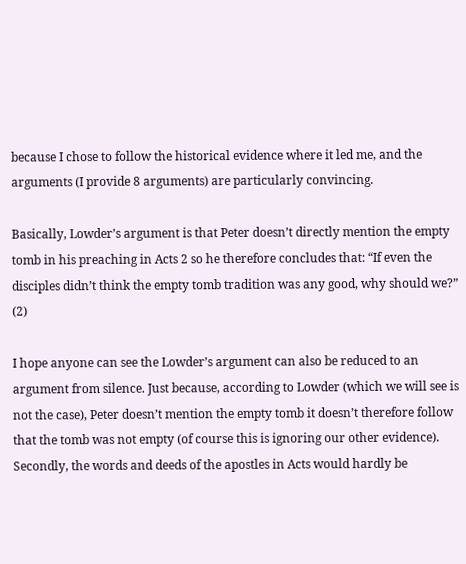because I chose to follow the historical evidence where it led me, and the arguments (I provide 8 arguments) are particularly convincing.

Basically, Lowder’s argument is that Peter doesn’t directly mention the empty tomb in his preaching in Acts 2 so he therefore concludes that: “If even the disciples didn’t think the empty tomb tradition was any good, why should we?” (2)

I hope anyone can see the Lowder’s argument can also be reduced to an argument from silence. Just because, according to Lowder (which we will see is not the case), Peter doesn’t mention the empty tomb it doesn’t therefore follow that the tomb was not empty (of course this is ignoring our other evidence). Secondly, the words and deeds of the apostles in Acts would hardly be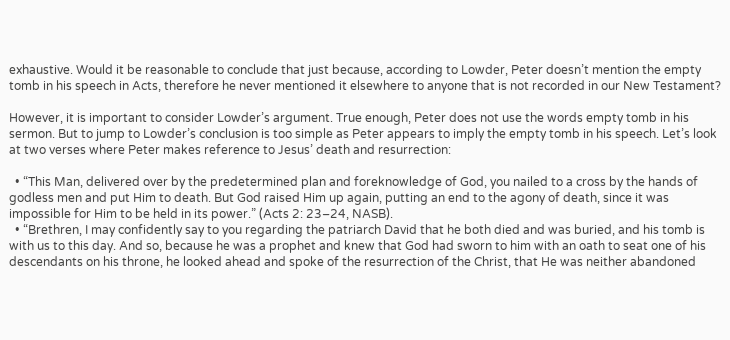exhaustive. Would it be reasonable to conclude that just because, according to Lowder, Peter doesn’t mention the empty tomb in his speech in Acts, therefore he never mentioned it elsewhere to anyone that is not recorded in our New Testament?

However, it is important to consider Lowder’s argument. True enough, Peter does not use the words empty tomb in his sermon. But to jump to Lowder’s conclusion is too simple as Peter appears to imply the empty tomb in his speech. Let’s look at two verses where Peter makes reference to Jesus’ death and resurrection:

  • “This Man, delivered over by the predetermined plan and foreknowledge of God, you nailed to a cross by the hands of godless men and put Him to death. But God raised Him up again, putting an end to the agony of death, since it was impossible for Him to be held in its power.” (Acts 2: 23–24, NASB).
  • “Brethren, I may confidently say to you regarding the patriarch David that he both died and was buried, and his tomb is with us to this day. And so, because he was a prophet and knew that God had sworn to him with an oath to seat one of his descendants on his throne, he looked ahead and spoke of the resurrection of the Christ, that He was neither abandoned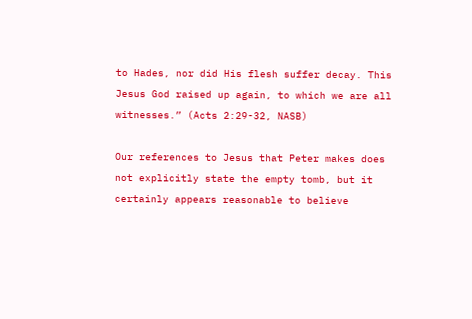to Hades, nor did His flesh suffer decay. This Jesus God raised up again, to which we are all witnesses.” (Acts 2:29-32, NASB)

Our references to Jesus that Peter makes does not explicitly state the empty tomb, but it certainly appears reasonable to believe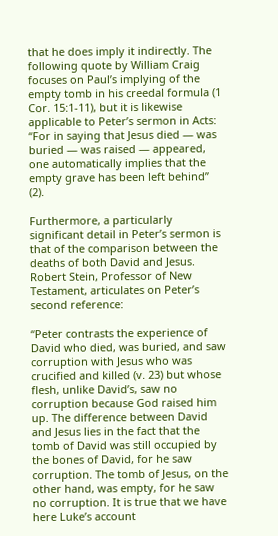that he does imply it indirectly. The following quote by William Craig focuses on Paul’s implying of the empty tomb in his creedal formula (1 Cor. 15:1-11), but it is likewise applicable to Peter’s sermon in Acts: “For in saying that Jesus died — was buried — was raised — appeared, one automatically implies that the empty grave has been left behind” (2).

Furthermore, a particularly significant detail in Peter’s sermon is that of the comparison between the deaths of both David and Jesus. Robert Stein, Professor of New Testament, articulates on Peter’s second reference:

“Peter contrasts the experience of David who died, was buried, and saw corruption with Jesus who was crucified and killed (v. 23) but whose flesh, unlike David’s, saw no corruption because God raised him up. The difference between David and Jesus lies in the fact that the tomb of David was still occupied by the bones of David, for he saw corruption. The tomb of Jesus, on the other hand, was empty, for he saw no corruption. It is true that we have here Luke’s account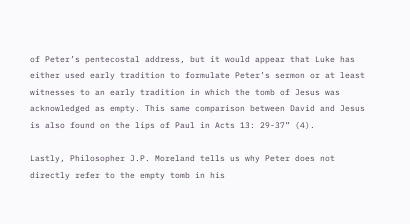of Peter’s pentecostal address, but it would appear that Luke has either used early tradition to formulate Peter’s sermon or at least witnesses to an early tradition in which the tomb of Jesus was acknowledged as empty. This same comparison between David and Jesus is also found on the lips of Paul in Acts 13: 29-37” (4).

Lastly, Philosopher J.P. Moreland tells us why Peter does not directly refer to the empty tomb in his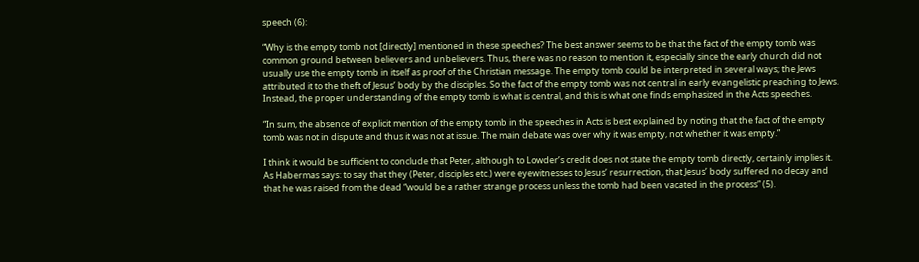speech (6):

“Why is the empty tomb not [directly] mentioned in these speeches? The best answer seems to be that the fact of the empty tomb was common ground between believers and unbelievers. Thus, there was no reason to mention it, especially since the early church did not usually use the empty tomb in itself as proof of the Christian message. The empty tomb could be interpreted in several ways; the Jews attributed it to the theft of Jesus’ body by the disciples. So the fact of the empty tomb was not central in early evangelistic preaching to Jews. Instead, the proper understanding of the empty tomb is what is central, and this is what one finds emphasized in the Acts speeches.

“In sum, the absence of explicit mention of the empty tomb in the speeches in Acts is best explained by noting that the fact of the empty tomb was not in dispute and thus it was not at issue. The main debate was over why it was empty, not whether it was empty.”

I think it would be sufficient to conclude that Peter, although to Lowder’s credit does not state the empty tomb directly, certainly implies it. As Habermas says: to say that they (Peter, disciples etc.) were eyewitnesses to Jesus’ resurrection, that Jesus’ body suffered no decay and that he was raised from the dead “would be a rather strange process unless the tomb had been vacated in the process” (5).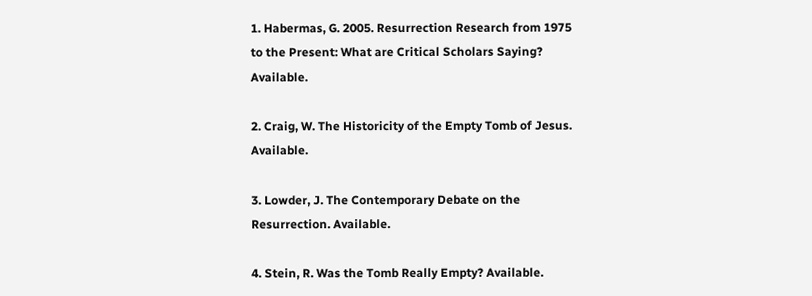1. Habermas, G. 2005. Resurrection Research from 1975 to the Present: What are Critical Scholars Saying? Available.

2. Craig, W. The Historicity of the Empty Tomb of Jesus. Available.

3. Lowder, J. The Contemporary Debate on the Resurrection. Available.

4. Stein, R. Was the Tomb Really Empty? Available.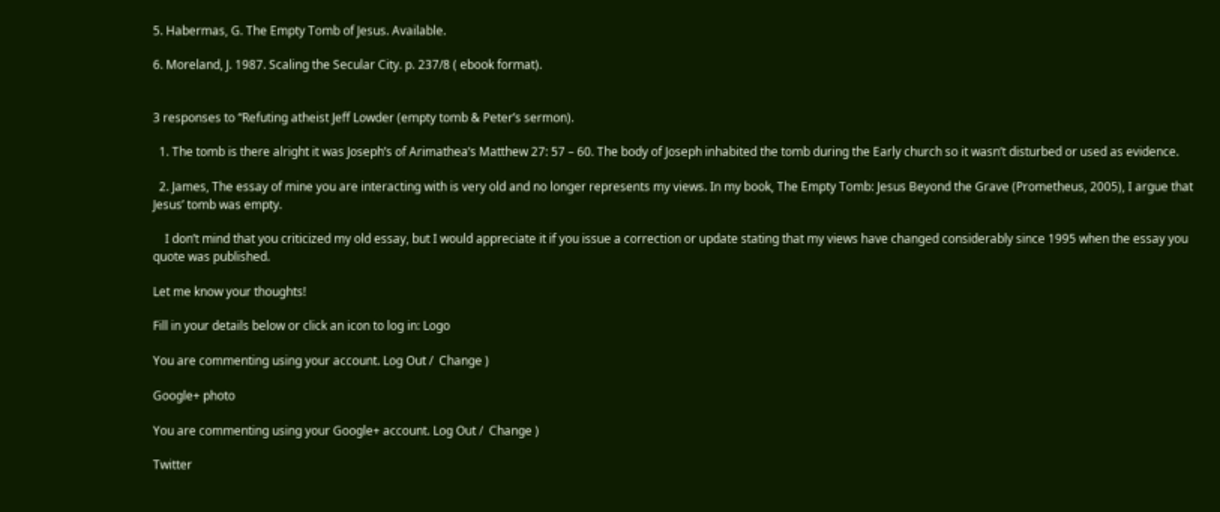5. Habermas, G. The Empty Tomb of Jesus. Available.

6. Moreland, J. 1987. Scaling the Secular City. p. 237/8 ( ebook format).


3 responses to “Refuting atheist Jeff Lowder (empty tomb & Peter’s sermon).

  1. The tomb is there alright it was Joseph’s of Arimathea’s Matthew 27: 57 – 60. The body of Joseph inhabited the tomb during the Early church so it wasn’t disturbed or used as evidence.

  2. James, The essay of mine you are interacting with is very old and no longer represents my views. In my book, The Empty Tomb: Jesus Beyond the Grave (Prometheus, 2005), I argue that Jesus’ tomb was empty.

    I don’t mind that you criticized my old essay, but I would appreciate it if you issue a correction or update stating that my views have changed considerably since 1995 when the essay you quote was published.

Let me know your thoughts!

Fill in your details below or click an icon to log in: Logo

You are commenting using your account. Log Out /  Change )

Google+ photo

You are commenting using your Google+ account. Log Out /  Change )

Twitter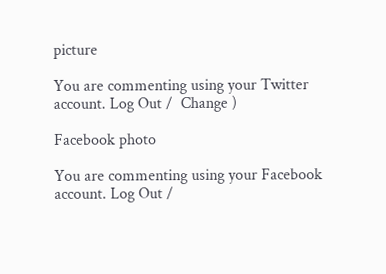picture

You are commenting using your Twitter account. Log Out /  Change )

Facebook photo

You are commenting using your Facebook account. Log Out /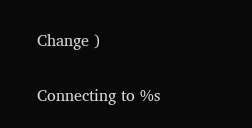Change )

Connecting to %s